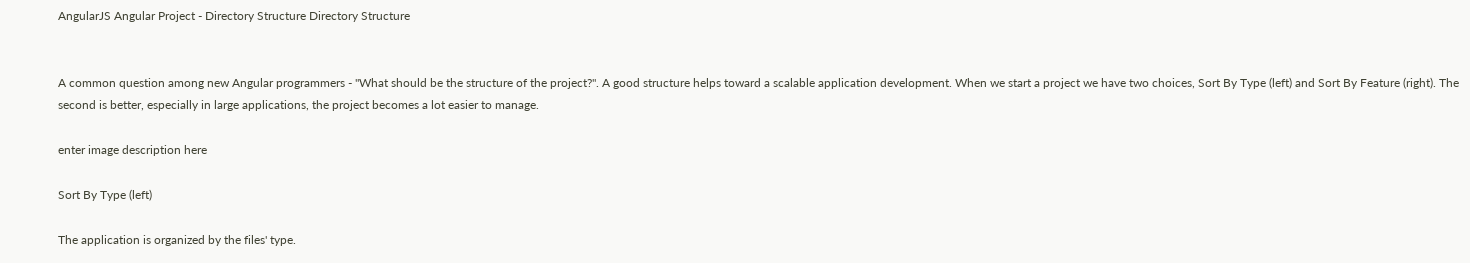AngularJS Angular Project - Directory Structure Directory Structure


A common question among new Angular programmers - "What should be the structure of the project?". A good structure helps toward a scalable application development. When we start a project we have two choices, Sort By Type (left) and Sort By Feature (right). The second is better, especially in large applications, the project becomes a lot easier to manage.

enter image description here

Sort By Type (left)

The application is organized by the files' type.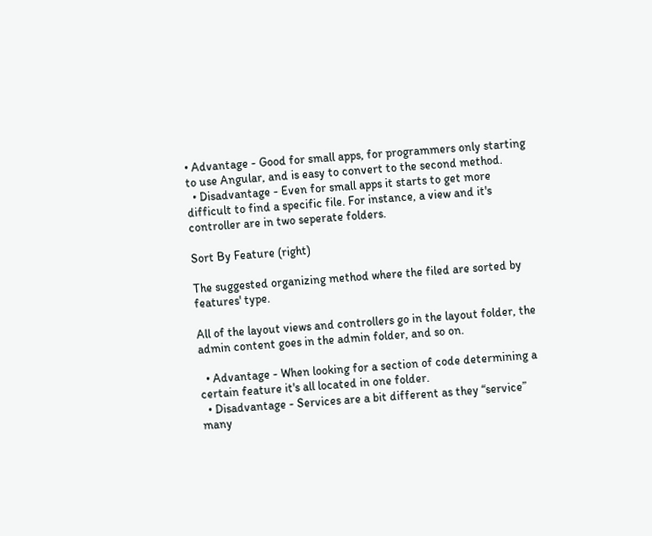• Advantage - Good for small apps, for programmers only starting to use Angular, and is easy to convert to the second method.
  • Disadvantage - Even for small apps it starts to get more difficult to find a specific file. For instance, a view and it's controller are in two seperate folders.

Sort By Feature (right)

The suggested organizing method where the filed are sorted by features' type.

All of the layout views and controllers go in the layout folder, the admin content goes in the admin folder, and so on.

  • Advantage - When looking for a section of code determining a certain feature it's all located in one folder.
  • Disadvantage - Services are a bit different as they “service” many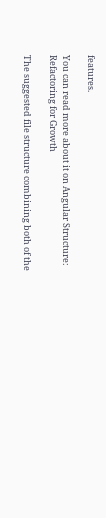features.

You can read more about it on Angular Structure: Refactoring for Growth

The suggested file structure combining both of the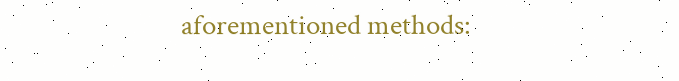aforementioned methods: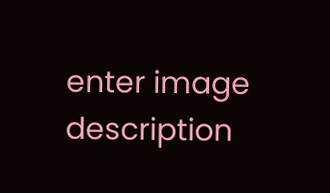enter image description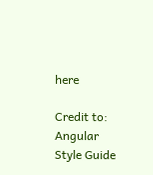here

Credit to: Angular Style Guide